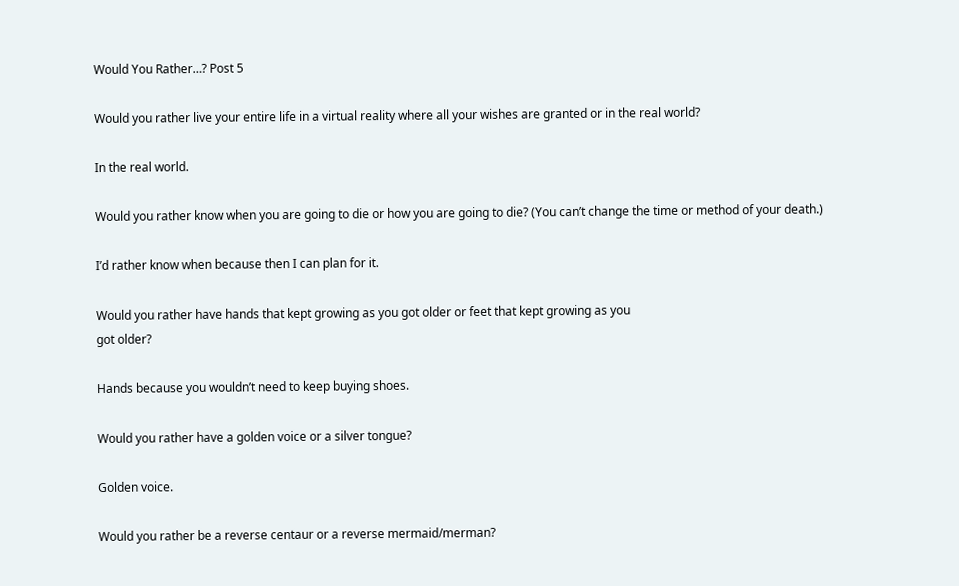Would You Rather…? Post 5

Would you rather live your entire life in a virtual reality where all your wishes are granted or in the real world?

In the real world.

Would you rather know when you are going to die or how you are going to die? (You can’t change the time or method of your death.)

I’d rather know when because then I can plan for it.

Would you rather have hands that kept growing as you got older or feet that kept growing as you
got older?

Hands because you wouldn’t need to keep buying shoes.

Would you rather have a golden voice or a silver tongue?

Golden voice.

Would you rather be a reverse centaur or a reverse mermaid/merman?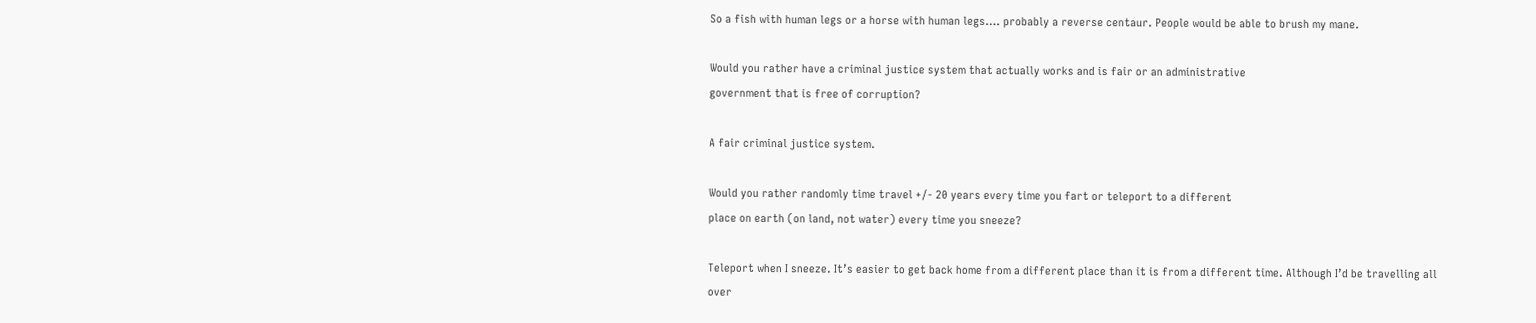So a fish with human legs or a horse with human legs…. probably a reverse centaur. People would be able to brush my mane.

Would you rather have a criminal justice system that actually works and is fair or an administrative
government that is free of corruption?

A fair criminal justice system.

Would you rather randomly time travel +/- 20 years every time you fart or teleport to a different
place on earth (on land, not water) every time you sneeze?

Teleport when I sneeze. It’s easier to get back home from a different place than it is from a different time. Although I’d be travelling all over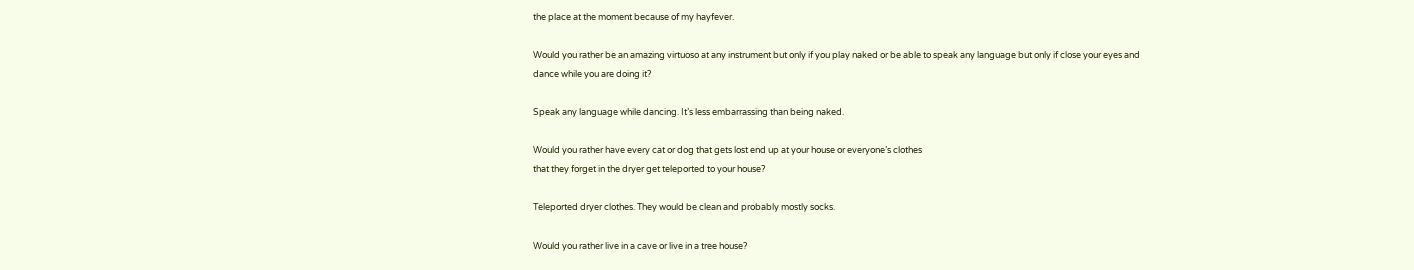the place at the moment because of my hayfever.

Would you rather be an amazing virtuoso at any instrument but only if you play naked or be able to speak any language but only if close your eyes and dance while you are doing it?

Speak any language while dancing. It’s less embarrassing than being naked.

Would you rather have every cat or dog that gets lost end up at your house or everyone’s clothes
that they forget in the dryer get teleported to your house?

Teleported dryer clothes. They would be clean and probably mostly socks.

Would you rather live in a cave or live in a tree house?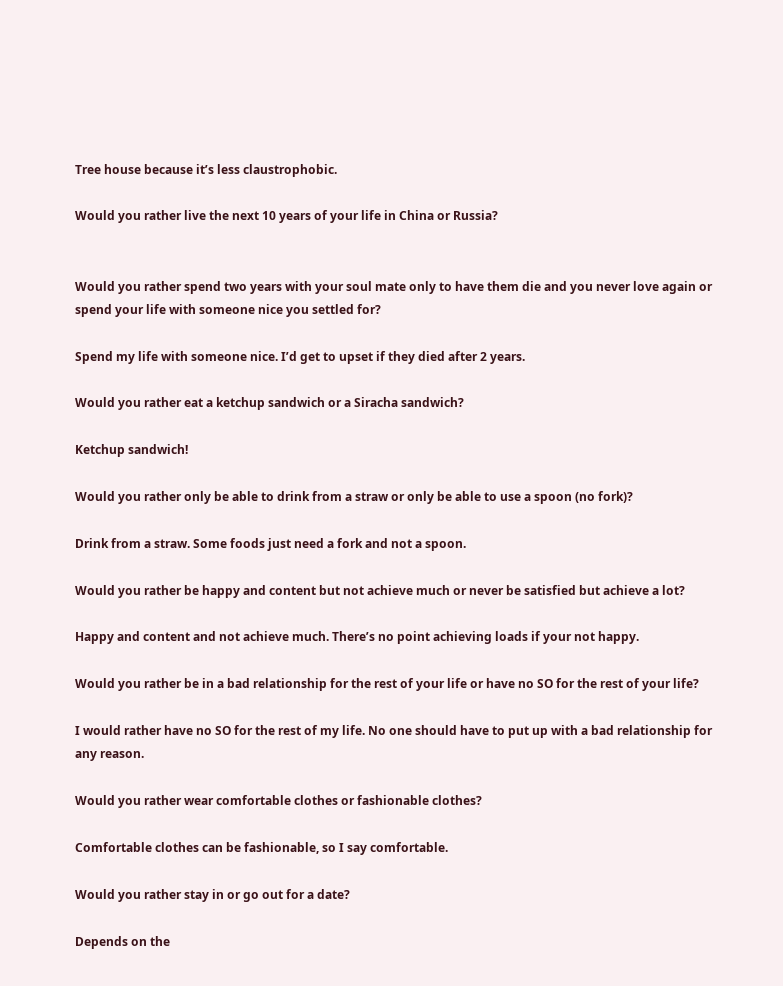Tree house because it’s less claustrophobic.

Would you rather live the next 10 years of your life in China or Russia?


Would you rather spend two years with your soul mate only to have them die and you never love again or spend your life with someone nice you settled for?

Spend my life with someone nice. I’d get to upset if they died after 2 years.

Would you rather eat a ketchup sandwich or a Siracha sandwich?

Ketchup sandwich!

Would you rather only be able to drink from a straw or only be able to use a spoon (no fork)?

Drink from a straw. Some foods just need a fork and not a spoon.

Would you rather be happy and content but not achieve much or never be satisfied but achieve a lot?

Happy and content and not achieve much. There’s no point achieving loads if your not happy.

Would you rather be in a bad relationship for the rest of your life or have no SO for the rest of your life?

I would rather have no SO for the rest of my life. No one should have to put up with a bad relationship for any reason.

Would you rather wear comfortable clothes or fashionable clothes?

Comfortable clothes can be fashionable, so I say comfortable.

Would you rather stay in or go out for a date?

Depends on the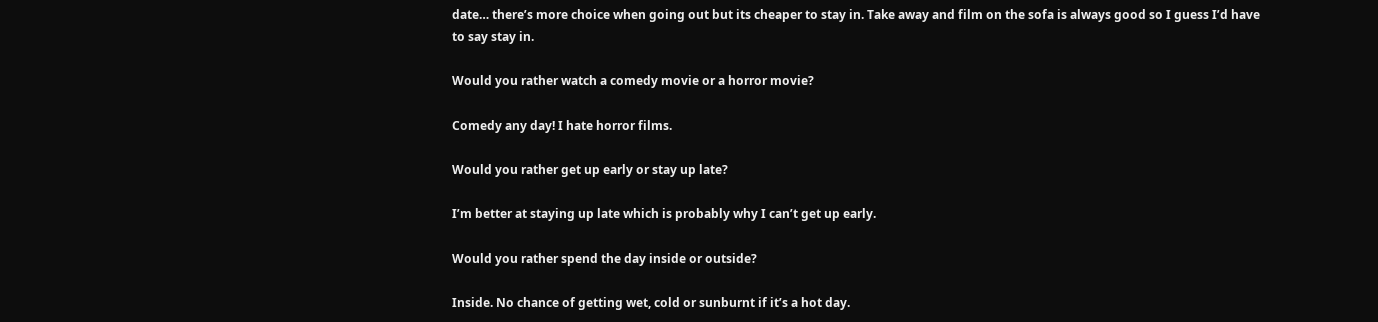date… there’s more choice when going out but its cheaper to stay in. Take away and film on the sofa is always good so I guess I’d have to say stay in.

Would you rather watch a comedy movie or a horror movie?

Comedy any day! I hate horror films.

Would you rather get up early or stay up late?

I’m better at staying up late which is probably why I can’t get up early.

Would you rather spend the day inside or outside?

Inside. No chance of getting wet, cold or sunburnt if it’s a hot day.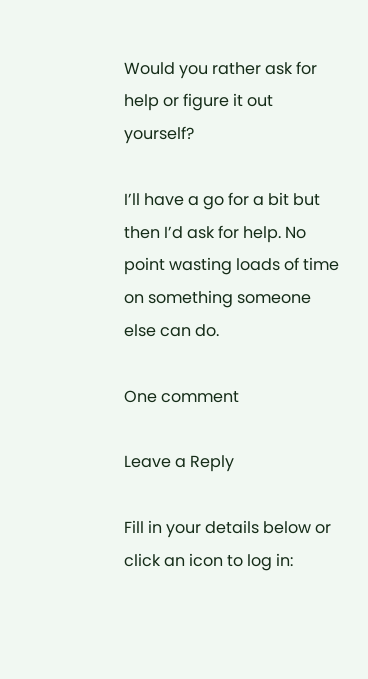Would you rather ask for help or figure it out yourself?

I’ll have a go for a bit but then I’d ask for help. No point wasting loads of time on something someone else can do.

One comment

Leave a Reply

Fill in your details below or click an icon to log in: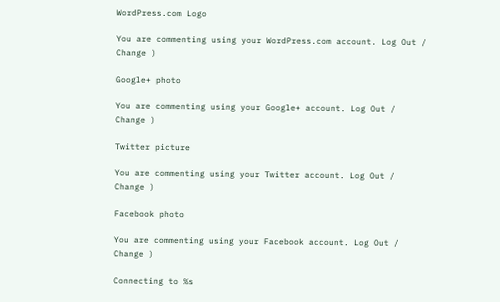WordPress.com Logo

You are commenting using your WordPress.com account. Log Out /  Change )

Google+ photo

You are commenting using your Google+ account. Log Out /  Change )

Twitter picture

You are commenting using your Twitter account. Log Out /  Change )

Facebook photo

You are commenting using your Facebook account. Log Out /  Change )

Connecting to %s